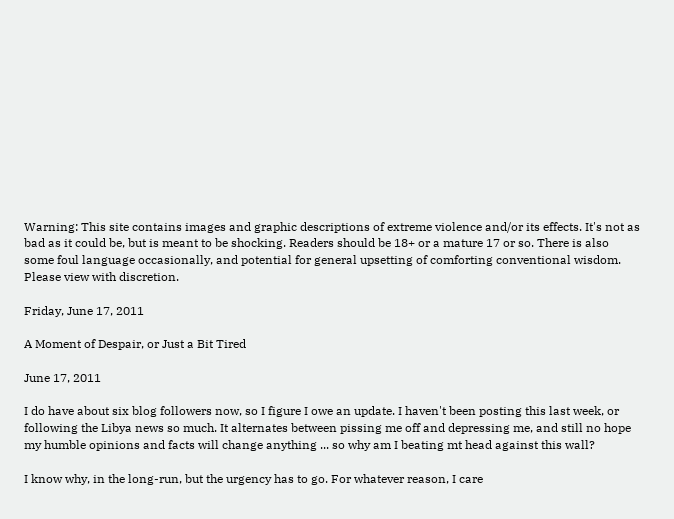Warning: This site contains images and graphic descriptions of extreme violence and/or its effects. It's not as bad as it could be, but is meant to be shocking. Readers should be 18+ or a mature 17 or so. There is also some foul language occasionally, and potential for general upsetting of comforting conventional wisdom. Please view with discretion.

Friday, June 17, 2011

A Moment of Despair, or Just a Bit Tired

June 17, 2011

I do have about six blog followers now, so I figure I owe an update. I haven't been posting this last week, or following the Libya news so much. It alternates between pissing me off and depressing me, and still no hope my humble opinions and facts will change anything ... so why am I beating mt head against this wall?

I know why, in the long-run, but the urgency has to go. For whatever reason, I care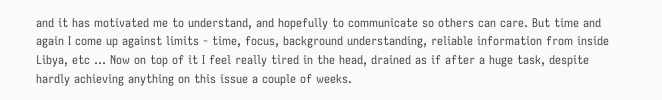and it has motivated me to understand, and hopefully to communicate so others can care. But time and again I come up against limits - time, focus, background understanding, reliable information from inside Libya, etc ... Now on top of it I feel really tired in the head, drained as if after a huge task, despite hardly achieving anything on this issue a couple of weeks.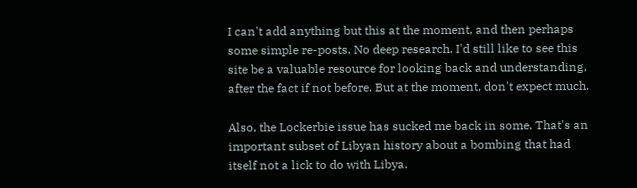I can't add anything but this at the moment, and then perhaps some simple re-posts. No deep research. I'd still like to see this site be a valuable resource for looking back and understanding, after the fact if not before. But at the moment, don't expect much.

Also, the Lockerbie issue has sucked me back in some. That's an important subset of Libyan history about a bombing that had itself not a lick to do with Libya.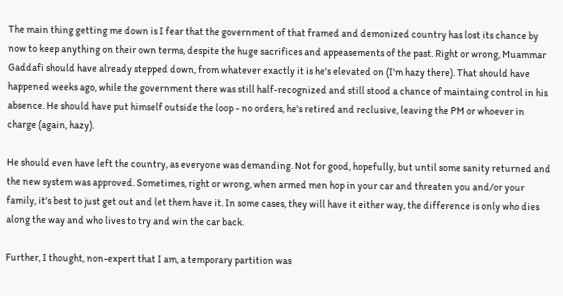The main thing getting me down is I fear that the government of that framed and demonized country has lost its chance by now to keep anything on their own terms, despite the huge sacrifices and appeasements of the past. Right or wrong, Muammar Gaddafi should have already stepped down, from whatever exactly it is he's elevated on (I'm hazy there). That should have happened weeks ago, while the government there was still half-recognized and still stood a chance of maintaing control in his absence. He should have put himself outside the loop - no orders, he's retired and reclusive, leaving the PM or whoever in charge (again, hazy).

He should even have left the country, as everyone was demanding. Not for good, hopefully, but until some sanity returned and the new system was approved. Sometimes, right or wrong, when armed men hop in your car and threaten you and/or your family, it's best to just get out and let them have it. In some cases, they will have it either way, the difference is only who dies along the way and who lives to try and win the car back.

Further, I thought, non-expert that I am, a temporary partition was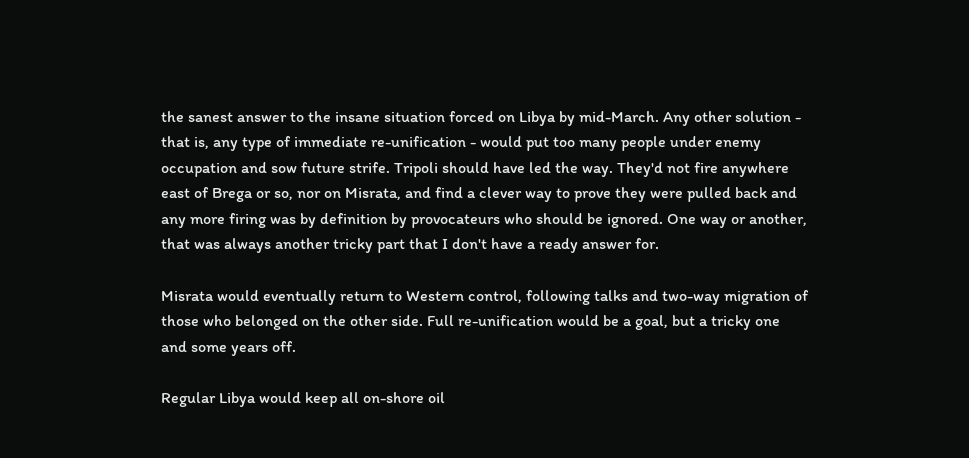the sanest answer to the insane situation forced on Libya by mid-March. Any other solution - that is, any type of immediate re-unification - would put too many people under enemy occupation and sow future strife. Tripoli should have led the way. They'd not fire anywhere east of Brega or so, nor on Misrata, and find a clever way to prove they were pulled back and any more firing was by definition by provocateurs who should be ignored. One way or another, that was always another tricky part that I don't have a ready answer for.

Misrata would eventually return to Western control, following talks and two-way migration of those who belonged on the other side. Full re-unification would be a goal, but a tricky one and some years off.

Regular Libya would keep all on-shore oil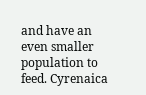and have an even smaller population to feed. Cyrenaica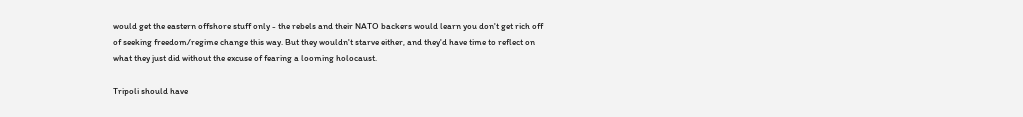would get the eastern offshore stuff only - the rebels and their NATO backers would learn you don't get rich off of seeking freedom/regime change this way. But they wouldn't starve either, and they'd have time to reflect on what they just did without the excuse of fearing a looming holocaust.

Tripoli should have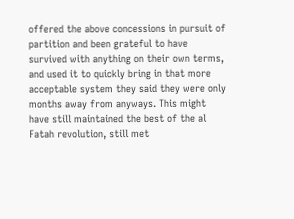offered the above concessions in pursuit of partition and been grateful to have survived with anything on their own terms, and used it to quickly bring in that more acceptable system they said they were only months away from anyways. This might have still maintained the best of the al Fatah revolution, still met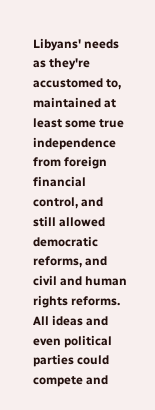Libyans' needs as they're accustomed to, maintained at least some true independence from foreign financial control, and still allowed democratic reforms, and civil and human rights reforms. All ideas and even political parties could compete and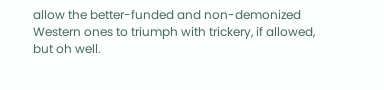allow the better-funded and non-demonized Western ones to triumph with trickery, if allowed, but oh well.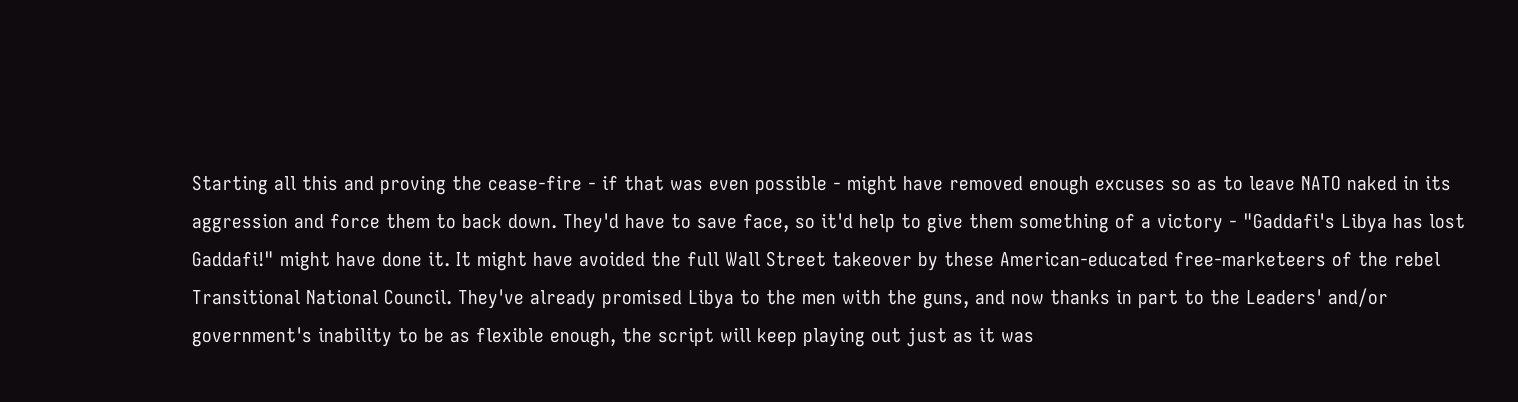Starting all this and proving the cease-fire - if that was even possible - might have removed enough excuses so as to leave NATO naked in its aggression and force them to back down. They'd have to save face, so it'd help to give them something of a victory - "Gaddafi's Libya has lost Gaddafi!" might have done it. It might have avoided the full Wall Street takeover by these American-educated free-marketeers of the rebel Transitional National Council. They've already promised Libya to the men with the guns, and now thanks in part to the Leaders' and/or government's inability to be as flexible enough, the script will keep playing out just as it was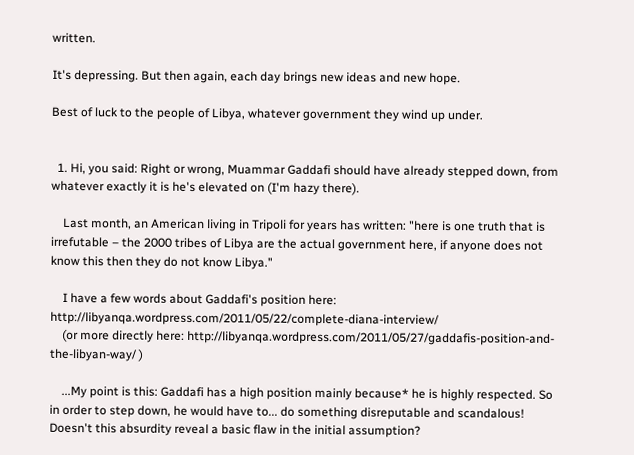written.

It's depressing. But then again, each day brings new ideas and new hope.

Best of luck to the people of Libya, whatever government they wind up under.


  1. Hi, you said: Right or wrong, Muammar Gaddafi should have already stepped down, from whatever exactly it is he's elevated on (I'm hazy there).

    Last month, an American living in Tripoli for years has written: "here is one truth that is irrefutable – the 2000 tribes of Libya are the actual government here, if anyone does not know this then they do not know Libya."

    I have a few words about Gaddafi's position here: http://libyanqa.wordpress.com/2011/05/22/complete-diana-interview/
    (or more directly here: http://libyanqa.wordpress.com/2011/05/27/gaddafis-position-and-the-libyan-way/ )

    ...My point is this: Gaddafi has a high position mainly because* he is highly respected. So in order to step down, he would have to... do something disreputable and scandalous! Doesn't this absurdity reveal a basic flaw in the initial assumption?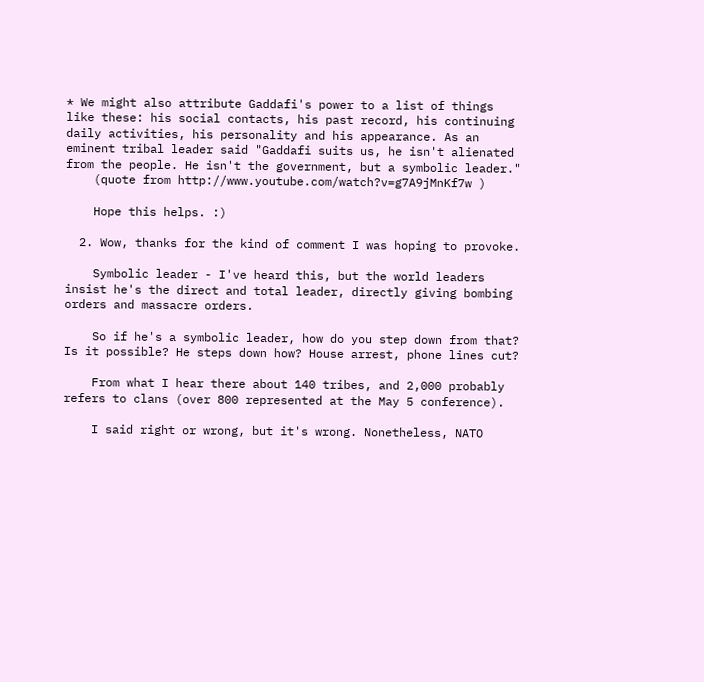* We might also attribute Gaddafi's power to a list of things like these: his social contacts, his past record, his continuing daily activities, his personality and his appearance. As an eminent tribal leader said "Gaddafi suits us, he isn't alienated from the people. He isn't the government, but a symbolic leader."
    (quote from http://www.youtube.com/watch?v=g7A9jMnKf7w )

    Hope this helps. :)

  2. Wow, thanks for the kind of comment I was hoping to provoke.

    Symbolic leader - I've heard this, but the world leaders insist he's the direct and total leader, directly giving bombing orders and massacre orders.

    So if he's a symbolic leader, how do you step down from that? Is it possible? He steps down how? House arrest, phone lines cut?

    From what I hear there about 140 tribes, and 2,000 probably refers to clans (over 800 represented at the May 5 conference).

    I said right or wrong, but it's wrong. Nonetheless, NATO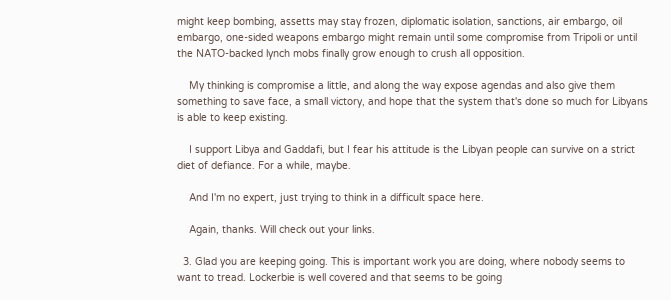might keep bombing, assetts may stay frozen, diplomatic isolation, sanctions, air embargo, oil embargo, one-sided weapons embargo might remain until some compromise from Tripoli or until the NATO-backed lynch mobs finally grow enough to crush all opposition.

    My thinking is compromise a little, and along the way expose agendas and also give them something to save face, a small victory, and hope that the system that's done so much for Libyans is able to keep existing.

    I support Libya and Gaddafi, but I fear his attitude is the Libyan people can survive on a strict diet of defiance. For a while, maybe.

    And I'm no expert, just trying to think in a difficult space here.

    Again, thanks. Will check out your links.

  3. Glad you are keeping going. This is important work you are doing, where nobody seems to want to tread. Lockerbie is well covered and that seems to be going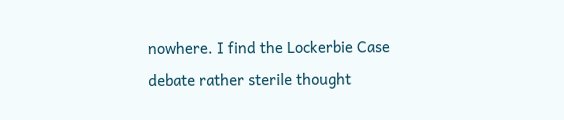nowhere. I find the Lockerbie Case debate rather sterile thought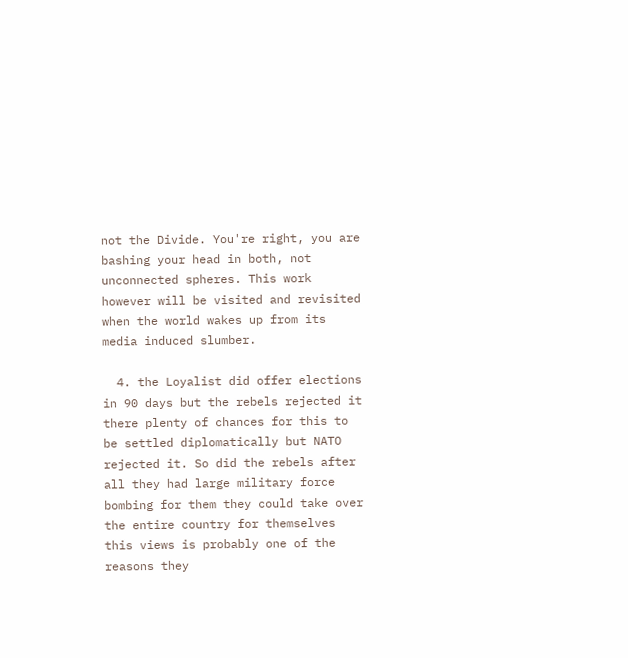not the Divide. You're right, you are bashing your head in both, not unconnected spheres. This work however will be visited and revisited when the world wakes up from its media induced slumber.

  4. the Loyalist did offer elections in 90 days but the rebels rejected it there plenty of chances for this to be settled diplomatically but NATO rejected it. So did the rebels after all they had large military force bombing for them they could take over the entire country for themselves this views is probably one of the reasons they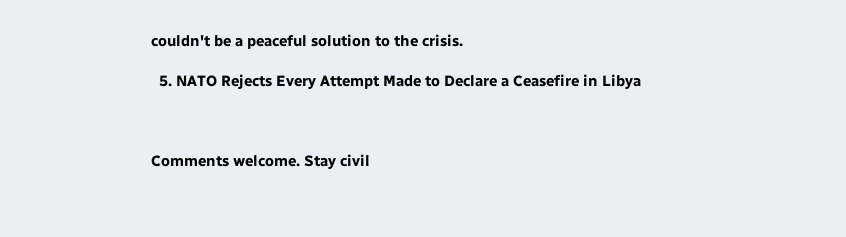couldn't be a peaceful solution to the crisis.

  5. NATO Rejects Every Attempt Made to Declare a Ceasefire in Libya



Comments welcome. Stay civil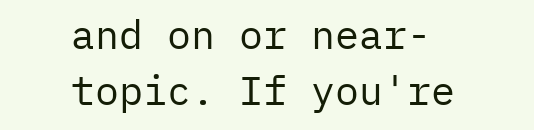and on or near-topic. If you're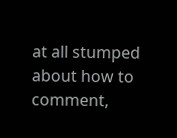at all stumped about how to comment,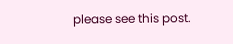please see this post.